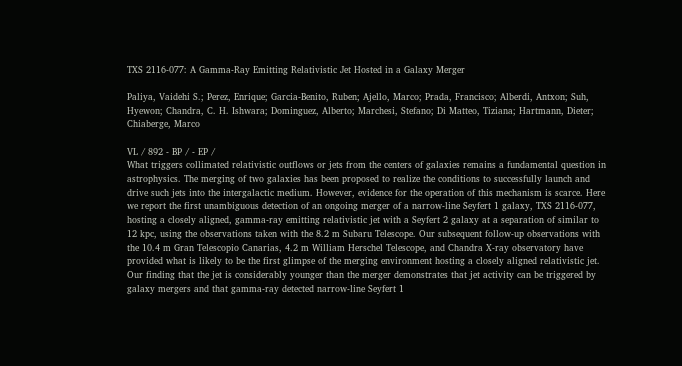TXS 2116-077: A Gamma-Ray Emitting Relativistic Jet Hosted in a Galaxy Merger

Paliya, Vaidehi S.; Perez, Enrique; Garcia-Benito, Ruben; Ajello, Marco; Prada, Francisco; Alberdi, Antxon; Suh, Hyewon; Chandra, C. H. Ishwara; Dominguez, Alberto; Marchesi, Stefano; Di Matteo, Tiziana; Hartmann, Dieter; Chiaberge, Marco

VL / 892 - BP / - EP /
What triggers collimated relativistic outflows or jets from the centers of galaxies remains a fundamental question in astrophysics. The merging of two galaxies has been proposed to realize the conditions to successfully launch and drive such jets into the intergalactic medium. However, evidence for the operation of this mechanism is scarce. Here we report the first unambiguous detection of an ongoing merger of a narrow-line Seyfert 1 galaxy, TXS 2116-077, hosting a closely aligned, gamma-ray emitting relativistic jet with a Seyfert 2 galaxy at a separation of similar to 12 kpc, using the observations taken with the 8.2 m Subaru Telescope. Our subsequent follow-up observations with the 10.4 m Gran Telescopio Canarias, 4.2 m William Herschel Telescope, and Chandra X-ray observatory have provided what is likely to be the first glimpse of the merging environment hosting a closely aligned relativistic jet. Our finding that the jet is considerably younger than the merger demonstrates that jet activity can be triggered by galaxy mergers and that gamma-ray detected narrow-line Seyfert 1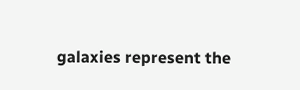galaxies represent the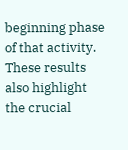beginning phase of that activity. These results also highlight the crucial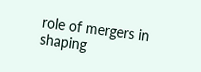role of mergers in shaping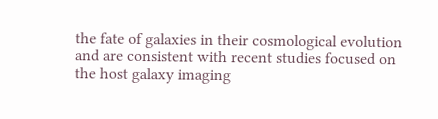the fate of galaxies in their cosmological evolution and are consistent with recent studies focused on the host galaxy imaging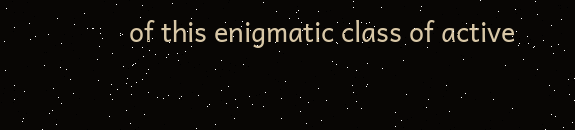of this enigmatic class of active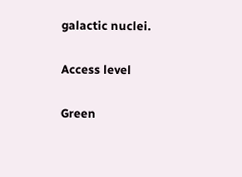galactic nuclei.

Access level

Green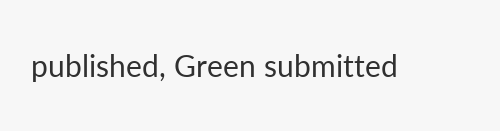published, Green submitted